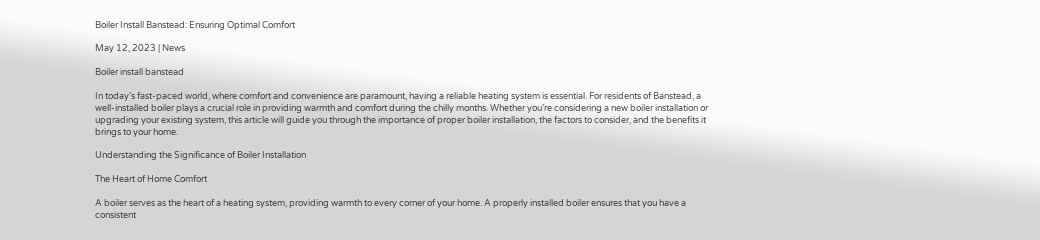Boiler Install Banstead: Ensuring Optimal Comfort

May 12, 2023 | News

Boiler install banstead

In today’s fast-paced world, where comfort and convenience are paramount, having a reliable heating system is essential. For residents of Banstead, a well-installed boiler plays a crucial role in providing warmth and comfort during the chilly months. Whether you’re considering a new boiler installation or upgrading your existing system, this article will guide you through the importance of proper boiler installation, the factors to consider, and the benefits it brings to your home.

Understanding the Significance of Boiler Installation

The Heart of Home Comfort

A boiler serves as the heart of a heating system, providing warmth to every corner of your home. A properly installed boiler ensures that you have a consistent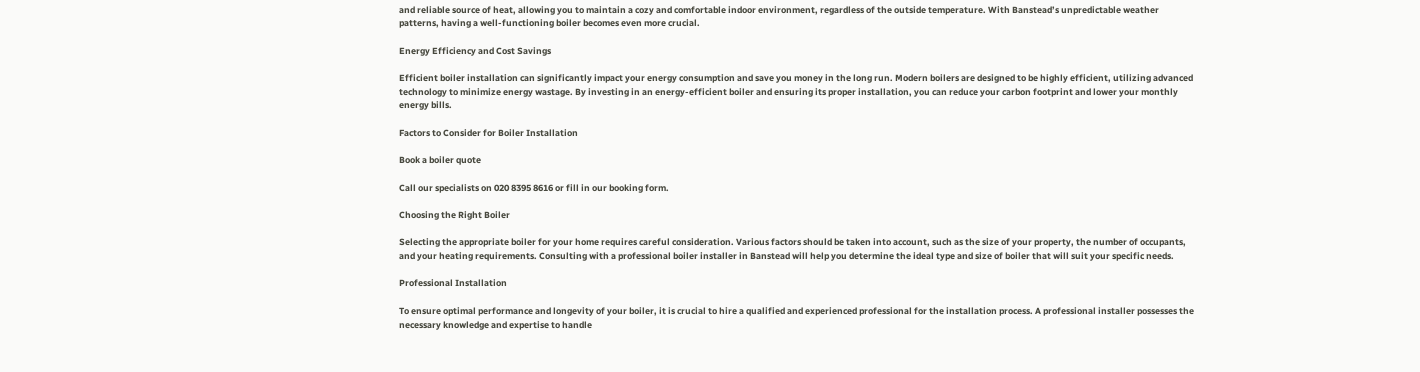and reliable source of heat, allowing you to maintain a cozy and comfortable indoor environment, regardless of the outside temperature. With Banstead’s unpredictable weather patterns, having a well-functioning boiler becomes even more crucial.

Energy Efficiency and Cost Savings

Efficient boiler installation can significantly impact your energy consumption and save you money in the long run. Modern boilers are designed to be highly efficient, utilizing advanced technology to minimize energy wastage. By investing in an energy-efficient boiler and ensuring its proper installation, you can reduce your carbon footprint and lower your monthly energy bills.

Factors to Consider for Boiler Installation

Book a boiler quote

Call our specialists on 020 8395 8616 or fill in our booking form.

Choosing the Right Boiler

Selecting the appropriate boiler for your home requires careful consideration. Various factors should be taken into account, such as the size of your property, the number of occupants, and your heating requirements. Consulting with a professional boiler installer in Banstead will help you determine the ideal type and size of boiler that will suit your specific needs.

Professional Installation

To ensure optimal performance and longevity of your boiler, it is crucial to hire a qualified and experienced professional for the installation process. A professional installer possesses the necessary knowledge and expertise to handle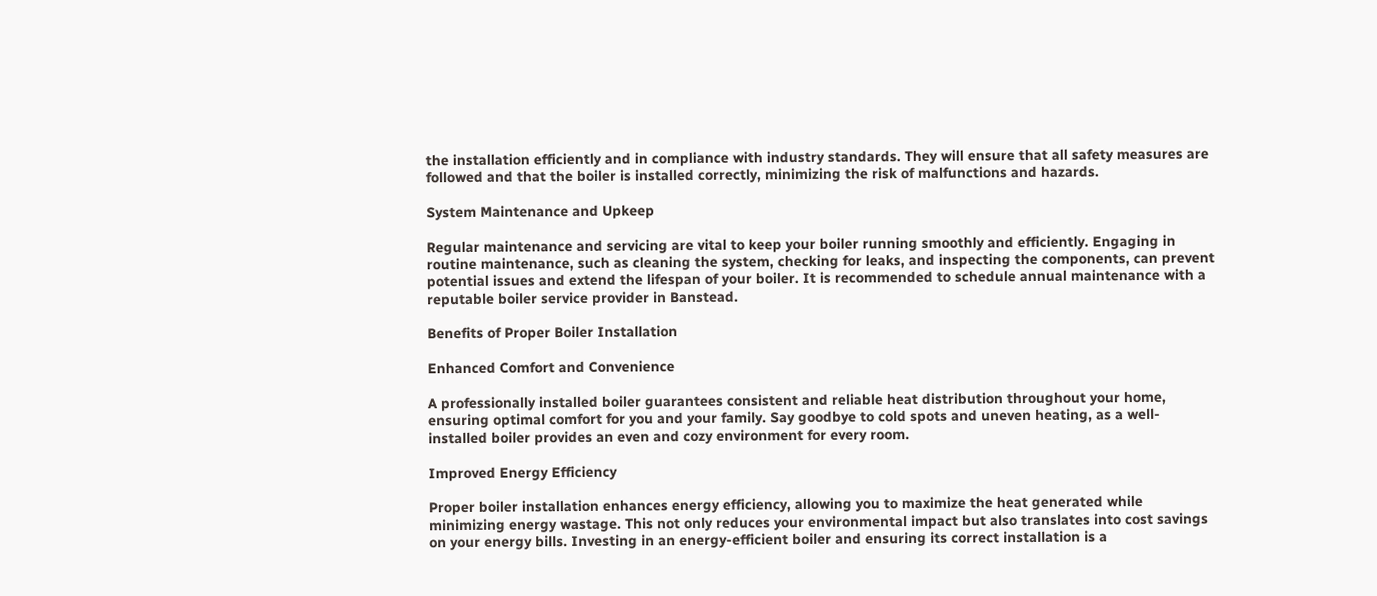the installation efficiently and in compliance with industry standards. They will ensure that all safety measures are followed and that the boiler is installed correctly, minimizing the risk of malfunctions and hazards.

System Maintenance and Upkeep

Regular maintenance and servicing are vital to keep your boiler running smoothly and efficiently. Engaging in routine maintenance, such as cleaning the system, checking for leaks, and inspecting the components, can prevent potential issues and extend the lifespan of your boiler. It is recommended to schedule annual maintenance with a reputable boiler service provider in Banstead.

Benefits of Proper Boiler Installation

Enhanced Comfort and Convenience

A professionally installed boiler guarantees consistent and reliable heat distribution throughout your home, ensuring optimal comfort for you and your family. Say goodbye to cold spots and uneven heating, as a well-installed boiler provides an even and cozy environment for every room.

Improved Energy Efficiency

Proper boiler installation enhances energy efficiency, allowing you to maximize the heat generated while minimizing energy wastage. This not only reduces your environmental impact but also translates into cost savings on your energy bills. Investing in an energy-efficient boiler and ensuring its correct installation is a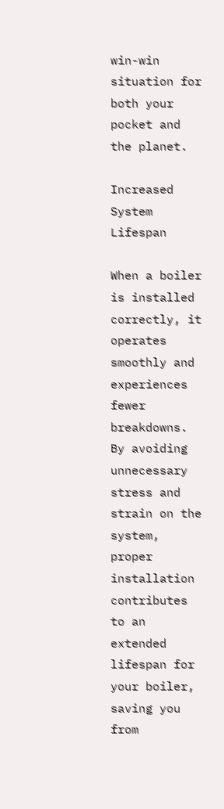win-win situation for both your pocket and the planet.

Increased System Lifespan

When a boiler is installed correctly, it operates smoothly and experiences fewer breakdowns. By avoiding unnecessary stress and strain on the system, proper installation contributes to an extended lifespan for your boiler, saving you from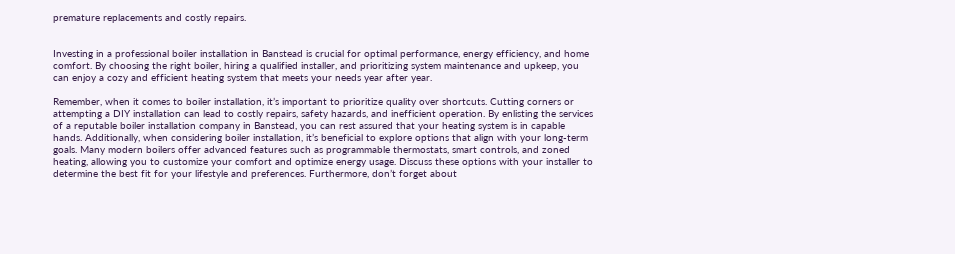premature replacements and costly repairs.


Investing in a professional boiler installation in Banstead is crucial for optimal performance, energy efficiency, and home comfort. By choosing the right boiler, hiring a qualified installer, and prioritizing system maintenance and upkeep, you can enjoy a cozy and efficient heating system that meets your needs year after year.

Remember, when it comes to boiler installation, it’s important to prioritize quality over shortcuts. Cutting corners or attempting a DIY installation can lead to costly repairs, safety hazards, and inefficient operation. By enlisting the services of a reputable boiler installation company in Banstead, you can rest assured that your heating system is in capable hands. Additionally, when considering boiler installation, it’s beneficial to explore options that align with your long-term goals. Many modern boilers offer advanced features such as programmable thermostats, smart controls, and zoned heating, allowing you to customize your comfort and optimize energy usage. Discuss these options with your installer to determine the best fit for your lifestyle and preferences. Furthermore, don’t forget about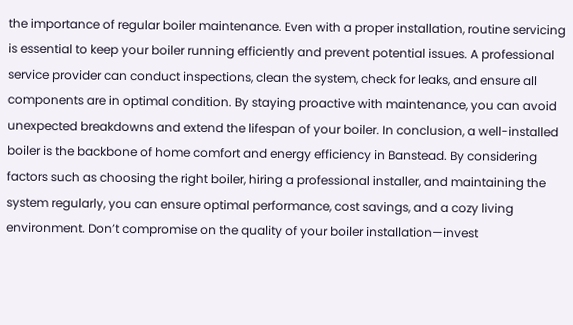the importance of regular boiler maintenance. Even with a proper installation, routine servicing is essential to keep your boiler running efficiently and prevent potential issues. A professional service provider can conduct inspections, clean the system, check for leaks, and ensure all components are in optimal condition. By staying proactive with maintenance, you can avoid unexpected breakdowns and extend the lifespan of your boiler. In conclusion, a well-installed boiler is the backbone of home comfort and energy efficiency in Banstead. By considering factors such as choosing the right boiler, hiring a professional installer, and maintaining the system regularly, you can ensure optimal performance, cost savings, and a cozy living environment. Don’t compromise on the quality of your boiler installation—invest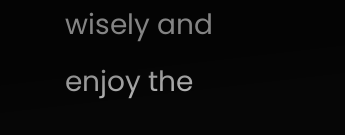wisely and enjoy the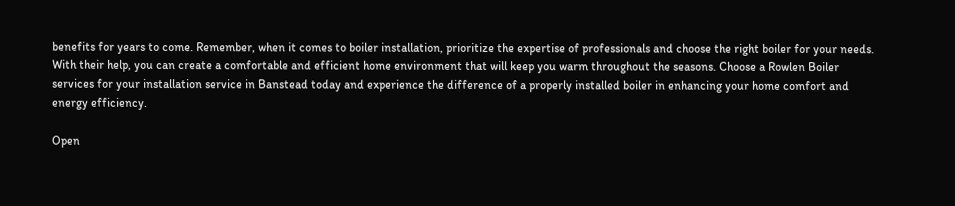benefits for years to come. Remember, when it comes to boiler installation, prioritize the expertise of professionals and choose the right boiler for your needs. With their help, you can create a comfortable and efficient home environment that will keep you warm throughout the seasons. Choose a Rowlen Boiler services for your installation service in Banstead today and experience the difference of a properly installed boiler in enhancing your home comfort and energy efficiency.

Open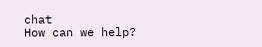chat
How can we help?